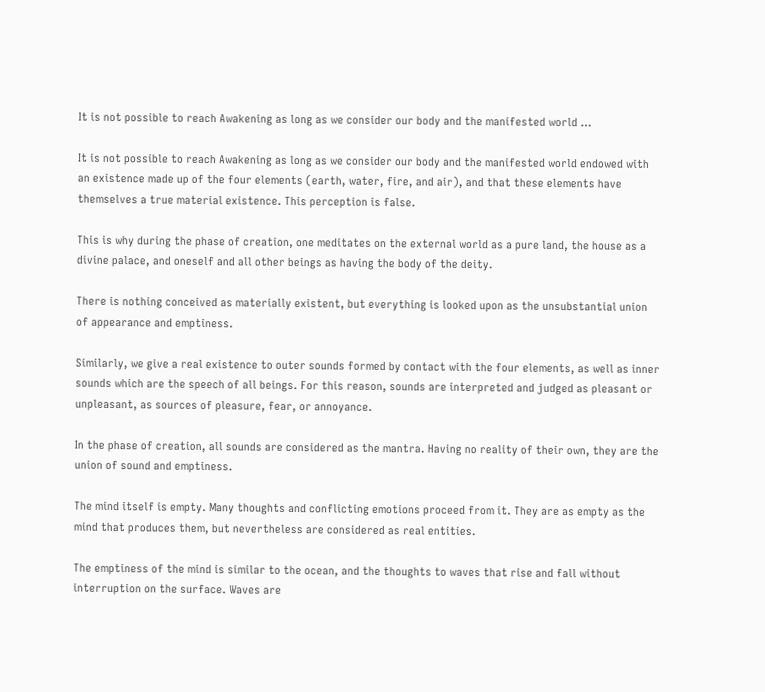It is not possible to reach Awakening as long as we consider our body and the manifested world …

It is not possible to reach Awakening as long as we consider our body and the manifested world endowed with an existence made up of the four elements (earth, water, fire, and air), and that these elements have themselves a true material existence. This perception is false.

This is why during the phase of creation, one meditates on the external world as a pure land, the house as a divine palace, and oneself and all other beings as having the body of the deity.

There is nothing conceived as materially existent, but everything is looked upon as the unsubstantial union of appearance and emptiness.

Similarly, we give a real existence to outer sounds formed by contact with the four elements, as well as inner sounds which are the speech of all beings. For this reason, sounds are interpreted and judged as pleasant or unpleasant, as sources of pleasure, fear, or annoyance.

In the phase of creation, all sounds are considered as the mantra. Having no reality of their own, they are the union of sound and emptiness.

The mind itself is empty. Many thoughts and conflicting emotions proceed from it. They are as empty as the mind that produces them, but nevertheless are considered as real entities.

The emptiness of the mind is similar to the ocean, and the thoughts to waves that rise and fall without interruption on the surface. Waves are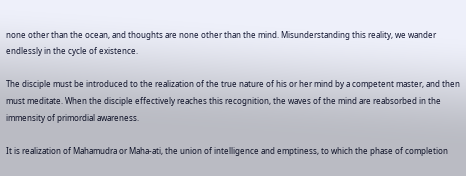none other than the ocean, and thoughts are none other than the mind. Misunderstanding this reality, we wander endlessly in the cycle of existence.

The disciple must be introduced to the realization of the true nature of his or her mind by a competent master, and then must meditate. When the disciple effectively reaches this recognition, the waves of the mind are reabsorbed in the immensity of primordial awareness.

It is realization of Mahamudra or Maha-ati, the union of intelligence and emptiness, to which the phase of completion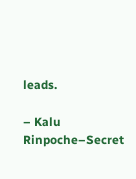leads.

– Kalu Rinpoche–Secret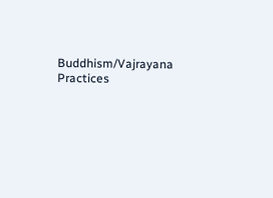Buddhism/Vajrayana Practices